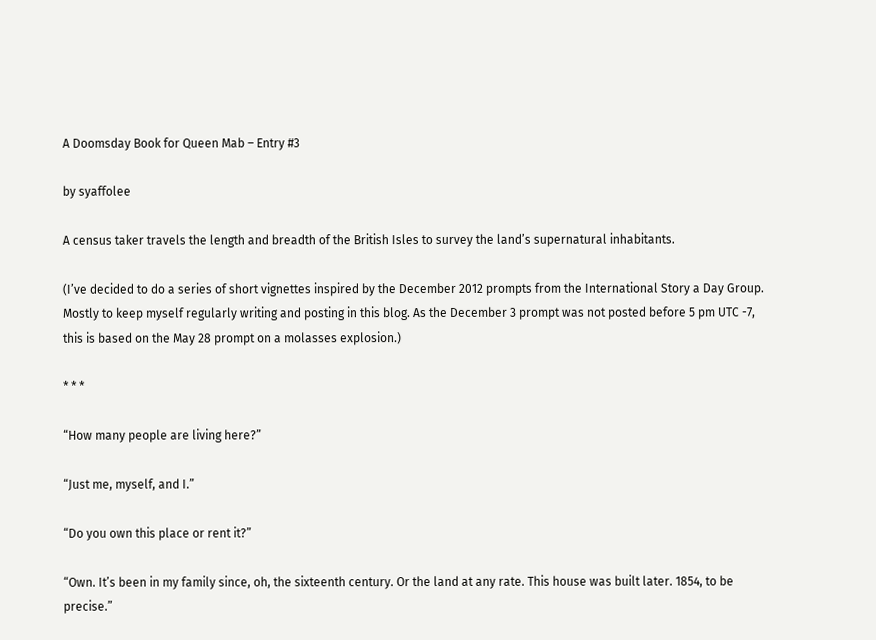A Doomsday Book for Queen Mab – Entry #3

by syaffolee

A census taker travels the length and breadth of the British Isles to survey the land’s supernatural inhabitants.

(I’ve decided to do a series of short vignettes inspired by the December 2012 prompts from the International Story a Day Group. Mostly to keep myself regularly writing and posting in this blog. As the December 3 prompt was not posted before 5 pm UTC -7, this is based on the May 28 prompt on a molasses explosion.)

* * *

“How many people are living here?”

“Just me, myself, and I.”

“Do you own this place or rent it?”

“Own. It’s been in my family since, oh, the sixteenth century. Or the land at any rate. This house was built later. 1854, to be precise.”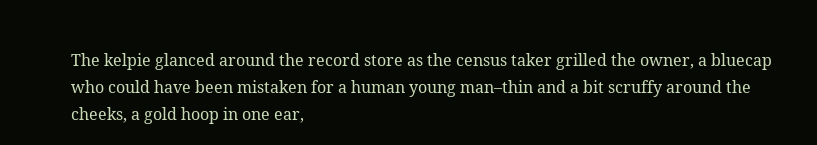The kelpie glanced around the record store as the census taker grilled the owner, a bluecap who could have been mistaken for a human young man–thin and a bit scruffy around the cheeks, a gold hoop in one ear,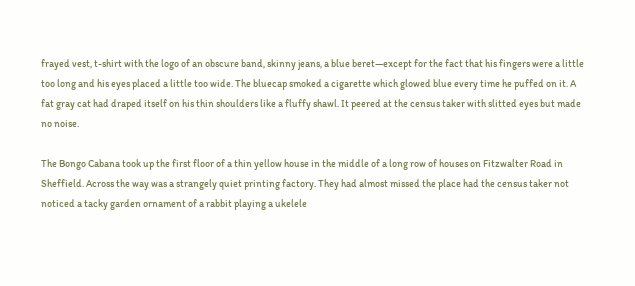frayed vest, t-shirt with the logo of an obscure band, skinny jeans, a blue beret—except for the fact that his fingers were a little too long and his eyes placed a little too wide. The bluecap smoked a cigarette which glowed blue every time he puffed on it. A fat gray cat had draped itself on his thin shoulders like a fluffy shawl. It peered at the census taker with slitted eyes but made no noise.

The Bongo Cabana took up the first floor of a thin yellow house in the middle of a long row of houses on Fitzwalter Road in Sheffield. Across the way was a strangely quiet printing factory. They had almost missed the place had the census taker not noticed a tacky garden ornament of a rabbit playing a ukelele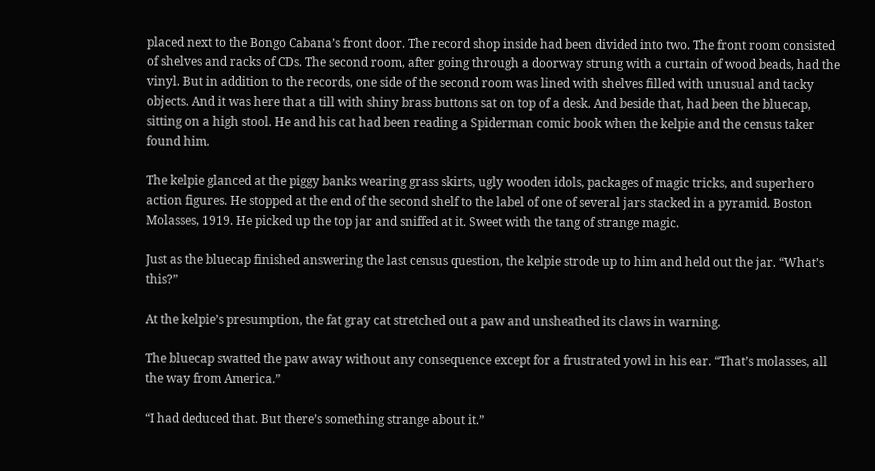placed next to the Bongo Cabana’s front door. The record shop inside had been divided into two. The front room consisted of shelves and racks of CDs. The second room, after going through a doorway strung with a curtain of wood beads, had the vinyl. But in addition to the records, one side of the second room was lined with shelves filled with unusual and tacky objects. And it was here that a till with shiny brass buttons sat on top of a desk. And beside that, had been the bluecap, sitting on a high stool. He and his cat had been reading a Spiderman comic book when the kelpie and the census taker found him.

The kelpie glanced at the piggy banks wearing grass skirts, ugly wooden idols, packages of magic tricks, and superhero action figures. He stopped at the end of the second shelf to the label of one of several jars stacked in a pyramid. Boston Molasses, 1919. He picked up the top jar and sniffed at it. Sweet with the tang of strange magic.

Just as the bluecap finished answering the last census question, the kelpie strode up to him and held out the jar. “What’s this?”

At the kelpie’s presumption, the fat gray cat stretched out a paw and unsheathed its claws in warning.

The bluecap swatted the paw away without any consequence except for a frustrated yowl in his ear. “That’s molasses, all the way from America.”

“I had deduced that. But there’s something strange about it.”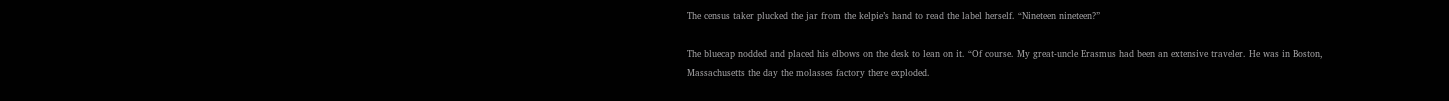The census taker plucked the jar from the kelpie’s hand to read the label herself. “Nineteen nineteen?”

The bluecap nodded and placed his elbows on the desk to lean on it. “Of course. My great-uncle Erasmus had been an extensive traveler. He was in Boston, Massachusetts the day the molasses factory there exploded.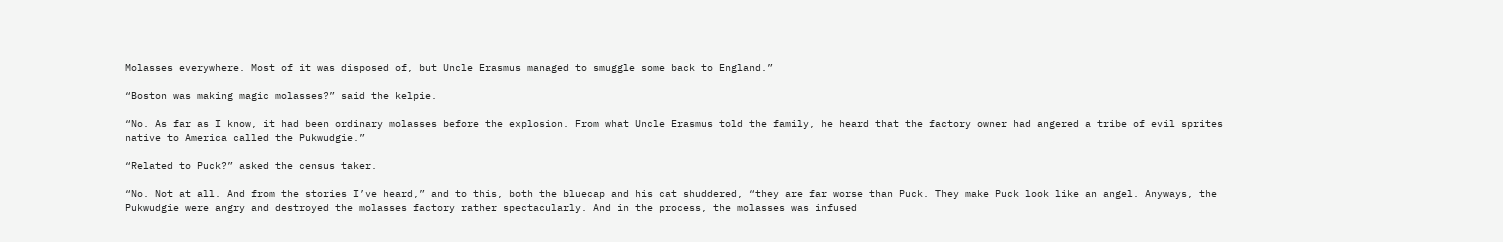Molasses everywhere. Most of it was disposed of, but Uncle Erasmus managed to smuggle some back to England.”

“Boston was making magic molasses?” said the kelpie.

“No. As far as I know, it had been ordinary molasses before the explosion. From what Uncle Erasmus told the family, he heard that the factory owner had angered a tribe of evil sprites native to America called the Pukwudgie.”

“Related to Puck?” asked the census taker.

“No. Not at all. And from the stories I’ve heard,” and to this, both the bluecap and his cat shuddered, “they are far worse than Puck. They make Puck look like an angel. Anyways, the Pukwudgie were angry and destroyed the molasses factory rather spectacularly. And in the process, the molasses was infused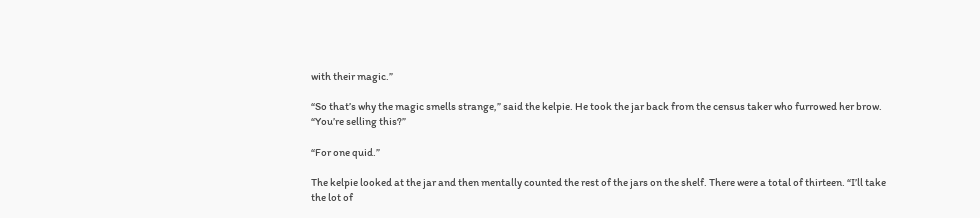with their magic.”

“So that’s why the magic smells strange,” said the kelpie. He took the jar back from the census taker who furrowed her brow. “You’re selling this?”

“For one quid.”

The kelpie looked at the jar and then mentally counted the rest of the jars on the shelf. There were a total of thirteen. “I’ll take the lot of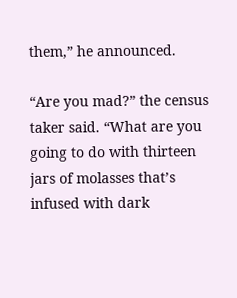them,” he announced.

“Are you mad?” the census taker said. “What are you going to do with thirteen jars of molasses that’s infused with dark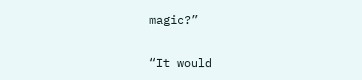magic?”

“It would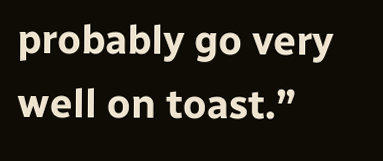probably go very well on toast.”